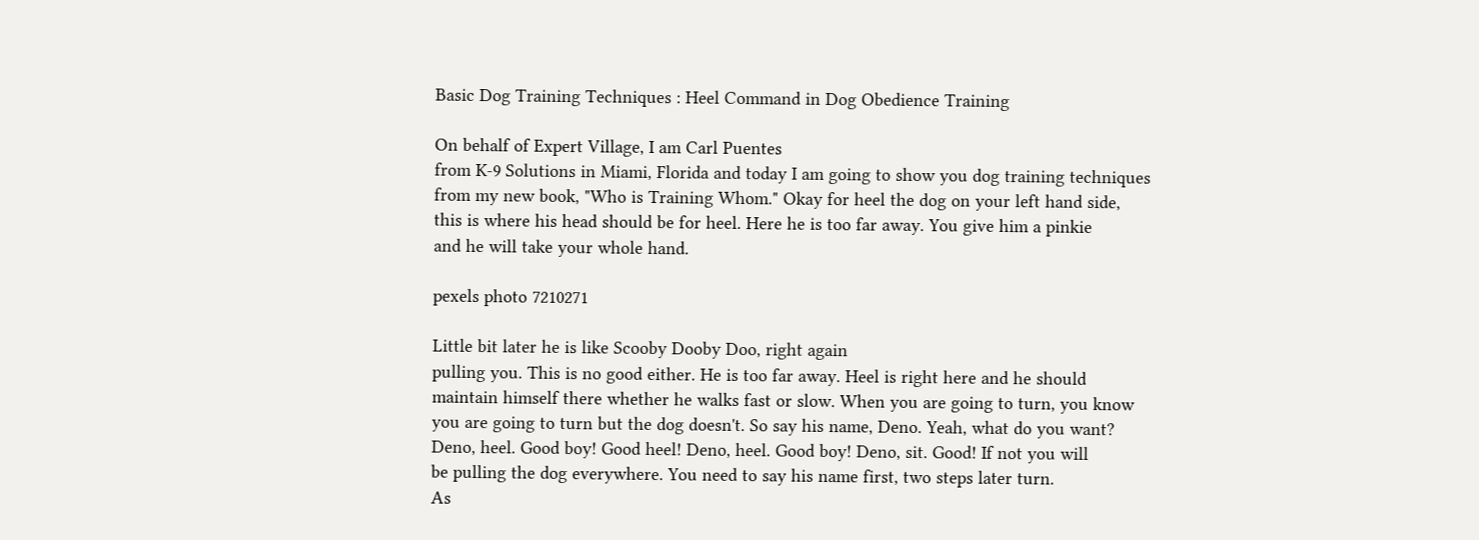Basic Dog Training Techniques : Heel Command in Dog Obedience Training

On behalf of Expert Village, I am Carl Puentes
from K-9 Solutions in Miami, Florida and today I am going to show you dog training techniques
from my new book, "Who is Training Whom." Okay for heel the dog on your left hand side,
this is where his head should be for heel. Here he is too far away. You give him a pinkie
and he will take your whole hand.

pexels photo 7210271

Little bit later he is like Scooby Dooby Doo, right again
pulling you. This is no good either. He is too far away. Heel is right here and he should
maintain himself there whether he walks fast or slow. When you are going to turn, you know
you are going to turn but the dog doesn't. So say his name, Deno. Yeah, what do you want?
Deno, heel. Good boy! Good heel! Deno, heel. Good boy! Deno, sit. Good! If not you will
be pulling the dog everywhere. You need to say his name first, two steps later turn.
As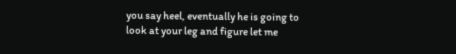you say heel, eventually he is going to look at your leg and figure let me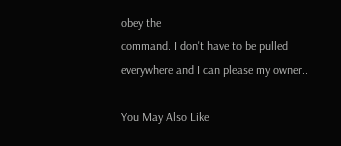obey the
command. I don't have to be pulled everywhere and I can please my owner..

You May Also Like